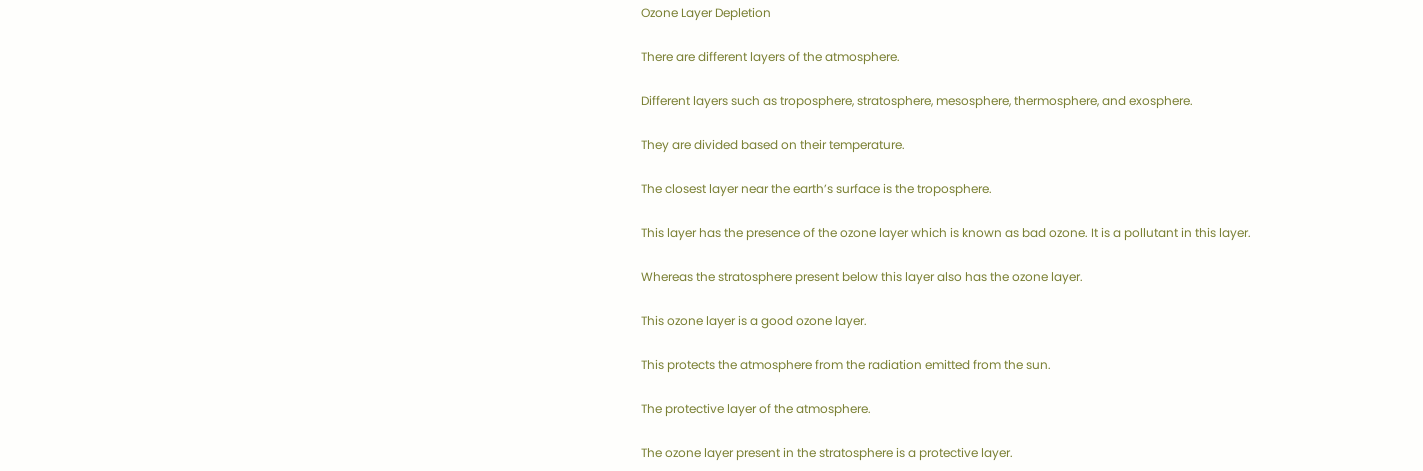Ozone Layer Depletion

There are different layers of the atmosphere.

Different layers such as troposphere, stratosphere, mesosphere, thermosphere, and exosphere.

They are divided based on their temperature.

The closest layer near the earth’s surface is the troposphere.

This layer has the presence of the ozone layer which is known as bad ozone. It is a pollutant in this layer.

Whereas the stratosphere present below this layer also has the ozone layer.

This ozone layer is a good ozone layer.

This protects the atmosphere from the radiation emitted from the sun.

The protective layer of the atmosphere.

The ozone layer present in the stratosphere is a protective layer.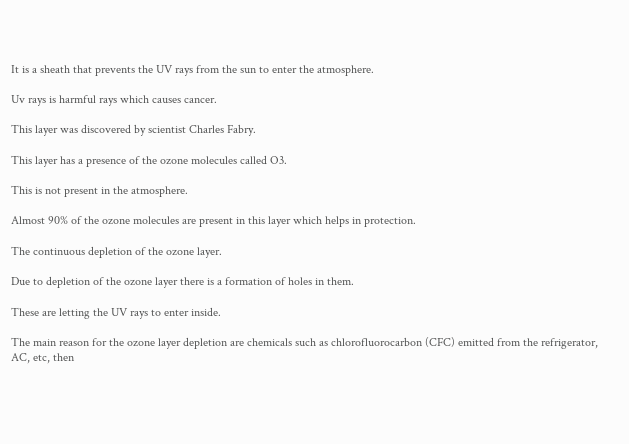It is a sheath that prevents the UV rays from the sun to enter the atmosphere.

Uv rays is harmful rays which causes cancer.

This layer was discovered by scientist Charles Fabry.

This layer has a presence of the ozone molecules called O3.

This is not present in the atmosphere.

Almost 90% of the ozone molecules are present in this layer which helps in protection.

The continuous depletion of the ozone layer.

Due to depletion of the ozone layer there is a formation of holes in them.

These are letting the UV rays to enter inside.

The main reason for the ozone layer depletion are chemicals such as chlorofluorocarbon (CFC) emitted from the refrigerator, AC, etc, then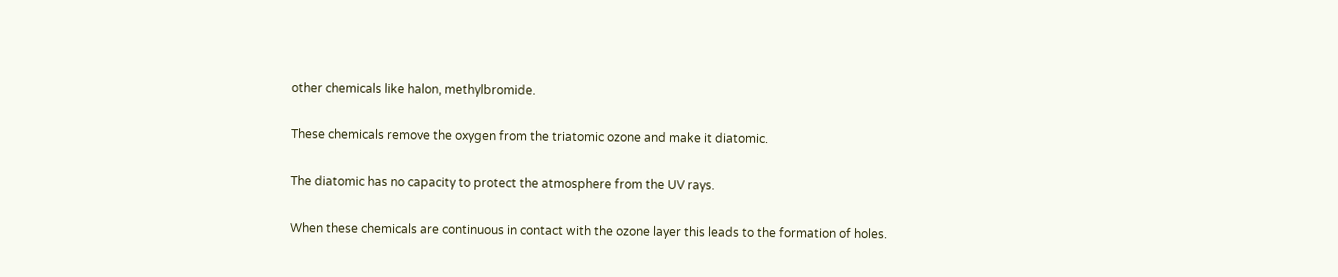other chemicals like halon, methylbromide.

These chemicals remove the oxygen from the triatomic ozone and make it diatomic.

The diatomic has no capacity to protect the atmosphere from the UV rays.

When these chemicals are continuous in contact with the ozone layer this leads to the formation of holes.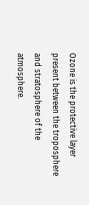Ozone is the protective layer present between the troposphere and stratosphere of the atmosphere.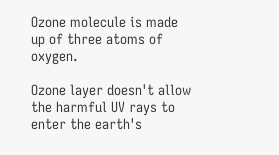Ozone molecule is made up of three atoms of oxygen.

Ozone layer doesn't allow the harmful UV rays to enter the earth's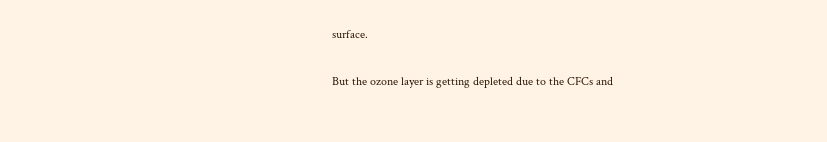surface.

But the ozone layer is getting depleted due to the CFCs and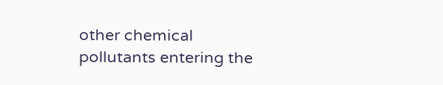other chemical pollutants entering the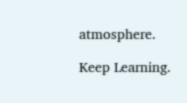atmosphere.

Keep Learning.